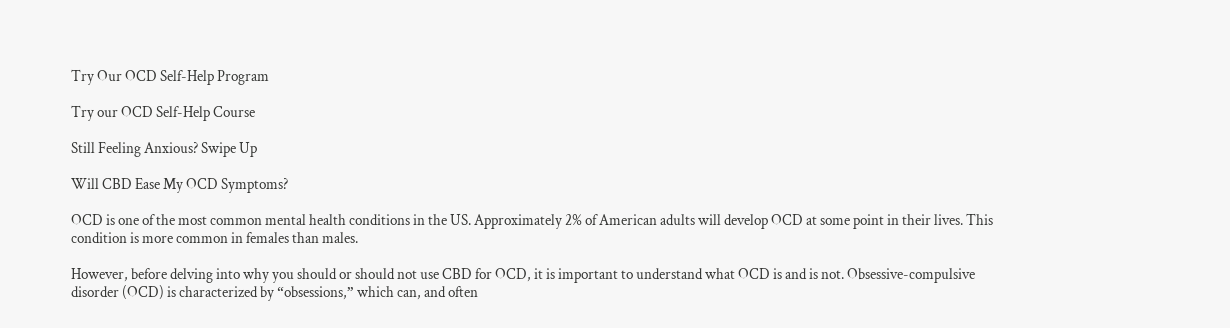Try Our OCD Self-Help Program

Try our OCD Self-Help Course

Still Feeling Anxious? Swipe Up

Will CBD Ease My OCD Symptoms?

OCD is one of the most common mental health conditions in the US. Approximately 2% of American adults will develop OCD at some point in their lives. This condition is more common in females than males.

However, before delving into why you should or should not use CBD for OCD, it is important to understand what OCD is and is not. Obsessive-compulsive disorder (OCD) is characterized by “obsessions,” which can, and often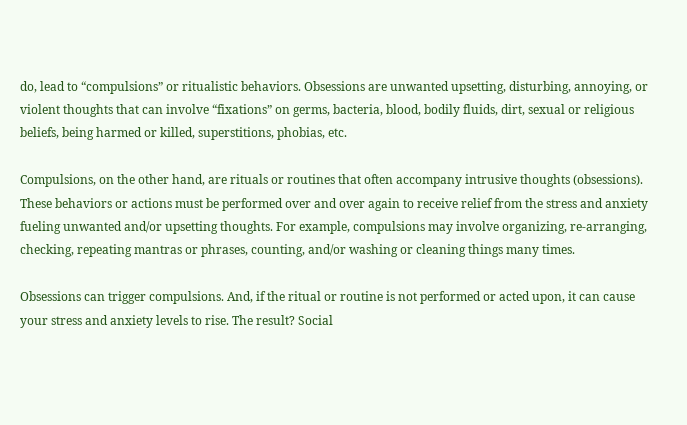do, lead to “compulsions” or ritualistic behaviors. Obsessions are unwanted upsetting, disturbing, annoying, or violent thoughts that can involve “fixations” on germs, bacteria, blood, bodily fluids, dirt, sexual or religious beliefs, being harmed or killed, superstitions, phobias, etc.

Compulsions, on the other hand, are rituals or routines that often accompany intrusive thoughts (obsessions). These behaviors or actions must be performed over and over again to receive relief from the stress and anxiety fueling unwanted and/or upsetting thoughts. For example, compulsions may involve organizing, re-arranging, checking, repeating mantras or phrases, counting, and/or washing or cleaning things many times.

Obsessions can trigger compulsions. And, if the ritual or routine is not performed or acted upon, it can cause your stress and anxiety levels to rise. The result? Social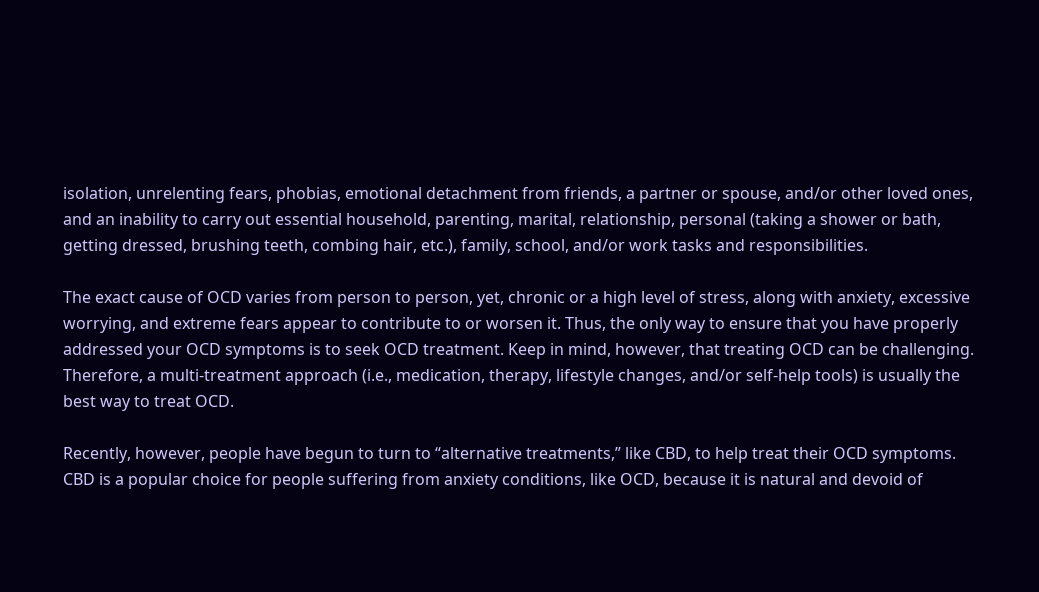isolation, unrelenting fears, phobias, emotional detachment from friends, a partner or spouse, and/or other loved ones, and an inability to carry out essential household, parenting, marital, relationship, personal (taking a shower or bath, getting dressed, brushing teeth, combing hair, etc.), family, school, and/or work tasks and responsibilities.

The exact cause of OCD varies from person to person, yet, chronic or a high level of stress, along with anxiety, excessive worrying, and extreme fears appear to contribute to or worsen it. Thus, the only way to ensure that you have properly addressed your OCD symptoms is to seek OCD treatment. Keep in mind, however, that treating OCD can be challenging. Therefore, a multi-treatment approach (i.e., medication, therapy, lifestyle changes, and/or self-help tools) is usually the best way to treat OCD.

Recently, however, people have begun to turn to “alternative treatments,” like CBD, to help treat their OCD symptoms. CBD is a popular choice for people suffering from anxiety conditions, like OCD, because it is natural and devoid of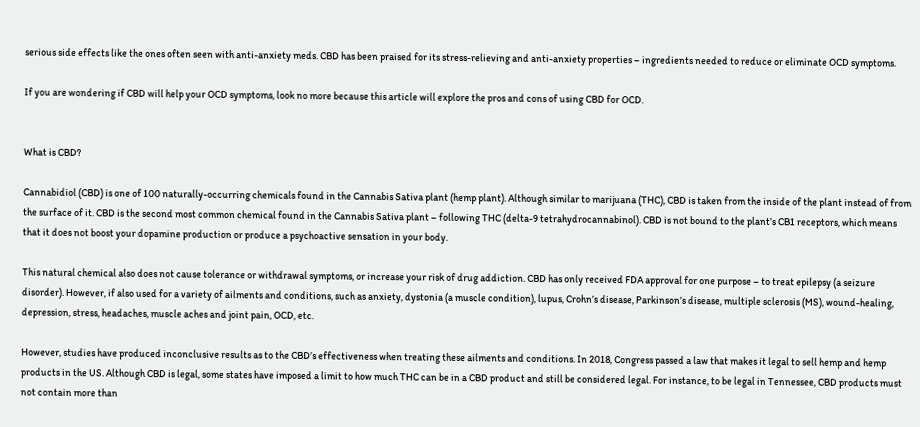serious side effects like the ones often seen with anti-anxiety meds. CBD has been praised for its stress-relieving and anti-anxiety properties – ingredients needed to reduce or eliminate OCD symptoms.

If you are wondering if CBD will help your OCD symptoms, look no more because this article will explore the pros and cons of using CBD for OCD.


What is CBD?

Cannabidiol (CBD) is one of 100 naturally-occurring chemicals found in the Cannabis Sativa plant (hemp plant). Although similar to marijuana (THC), CBD is taken from the inside of the plant instead of from the surface of it. CBD is the second most common chemical found in the Cannabis Sativa plant – following THC (delta-9 tetrahydrocannabinol). CBD is not bound to the plant’s CB1 receptors, which means that it does not boost your dopamine production or produce a psychoactive sensation in your body.

This natural chemical also does not cause tolerance or withdrawal symptoms, or increase your risk of drug addiction. CBD has only received FDA approval for one purpose – to treat epilepsy (a seizure disorder). However, if also used for a variety of ailments and conditions, such as anxiety, dystonia (a muscle condition), lupus, Crohn’s disease, Parkinson’s disease, multiple sclerosis (MS), wound-healing, depression, stress, headaches, muscle aches and joint pain, OCD, etc.

However, studies have produced inconclusive results as to the CBD’s effectiveness when treating these ailments and conditions. In 2018, Congress passed a law that makes it legal to sell hemp and hemp products in the US. Although CBD is legal, some states have imposed a limit to how much THC can be in a CBD product and still be considered legal. For instance, to be legal in Tennessee, CBD products must not contain more than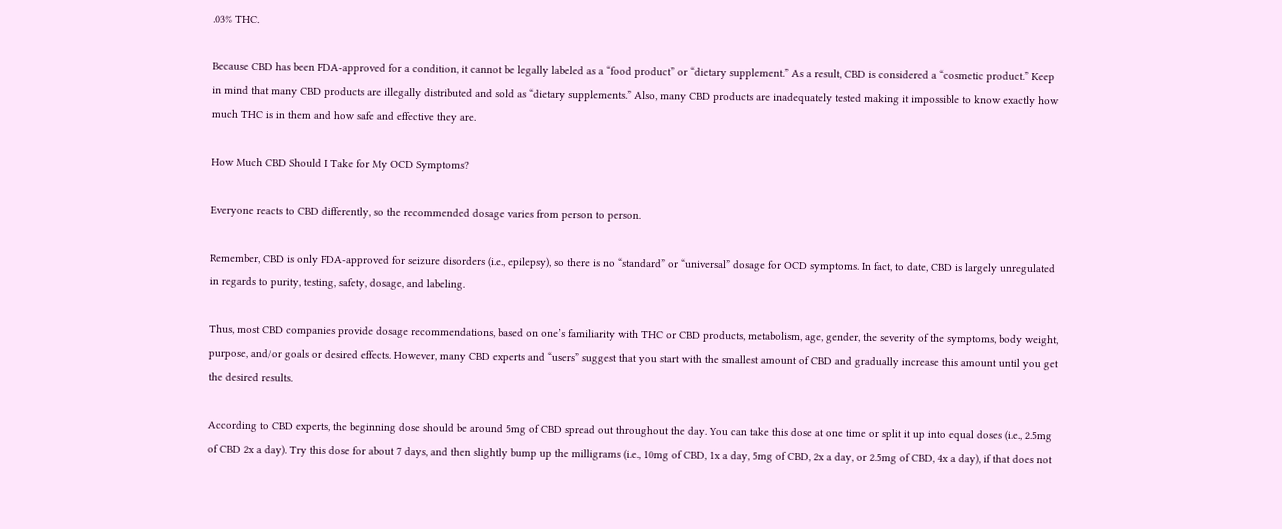.03% THC.

Because CBD has been FDA-approved for a condition, it cannot be legally labeled as a “food product” or “dietary supplement.” As a result, CBD is considered a “cosmetic product.” Keep in mind that many CBD products are illegally distributed and sold as “dietary supplements.” Also, many CBD products are inadequately tested making it impossible to know exactly how much THC is in them and how safe and effective they are.

How Much CBD Should I Take for My OCD Symptoms?

Everyone reacts to CBD differently, so the recommended dosage varies from person to person.

Remember, CBD is only FDA-approved for seizure disorders (i.e., epilepsy), so there is no “standard” or “universal” dosage for OCD symptoms. In fact, to date, CBD is largely unregulated in regards to purity, testing, safety, dosage, and labeling.

Thus, most CBD companies provide dosage recommendations, based on one’s familiarity with THC or CBD products, metabolism, age, gender, the severity of the symptoms, body weight, purpose, and/or goals or desired effects. However, many CBD experts and “users” suggest that you start with the smallest amount of CBD and gradually increase this amount until you get the desired results.

According to CBD experts, the beginning dose should be around 5mg of CBD spread out throughout the day. You can take this dose at one time or split it up into equal doses (i.e., 2.5mg of CBD 2x a day). Try this dose for about 7 days, and then slightly bump up the milligrams (i.e., 10mg of CBD, 1x a day, 5mg of CBD, 2x a day, or 2.5mg of CBD, 4x a day), if that does not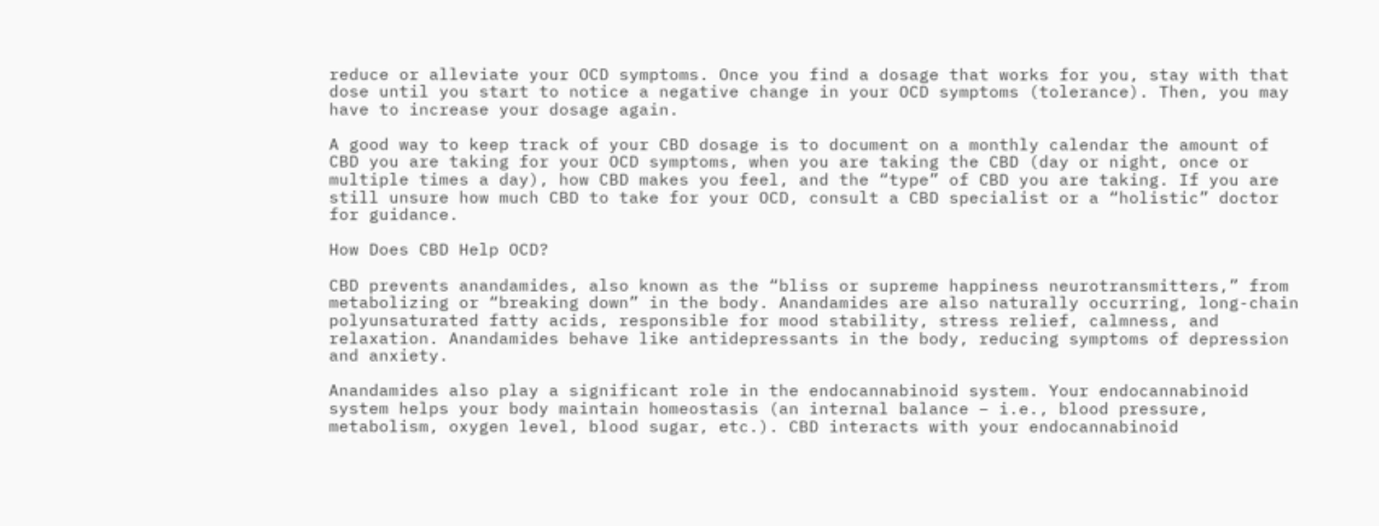reduce or alleviate your OCD symptoms. Once you find a dosage that works for you, stay with that dose until you start to notice a negative change in your OCD symptoms (tolerance). Then, you may have to increase your dosage again.

A good way to keep track of your CBD dosage is to document on a monthly calendar the amount of CBD you are taking for your OCD symptoms, when you are taking the CBD (day or night, once or multiple times a day), how CBD makes you feel, and the “type” of CBD you are taking. If you are still unsure how much CBD to take for your OCD, consult a CBD specialist or a “holistic” doctor for guidance.

How Does CBD Help OCD?

CBD prevents anandamides, also known as the “bliss or supreme happiness neurotransmitters,” from metabolizing or “breaking down” in the body. Anandamides are also naturally occurring, long-chain polyunsaturated fatty acids, responsible for mood stability, stress relief, calmness, and relaxation. Anandamides behave like antidepressants in the body, reducing symptoms of depression and anxiety.

Anandamides also play a significant role in the endocannabinoid system. Your endocannabinoid system helps your body maintain homeostasis (an internal balance – i.e., blood pressure, metabolism, oxygen level, blood sugar, etc.). CBD interacts with your endocannabinoid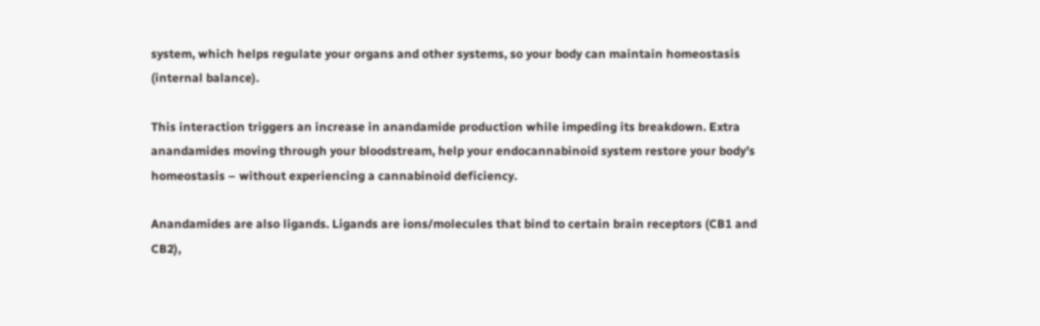system, which helps regulate your organs and other systems, so your body can maintain homeostasis (internal balance).

This interaction triggers an increase in anandamide production while impeding its breakdown. Extra anandamides moving through your bloodstream, help your endocannabinoid system restore your body’s homeostasis – without experiencing a cannabinoid deficiency.

Anandamides are also ligands. Ligands are ions/molecules that bind to certain brain receptors (CB1 and CB2),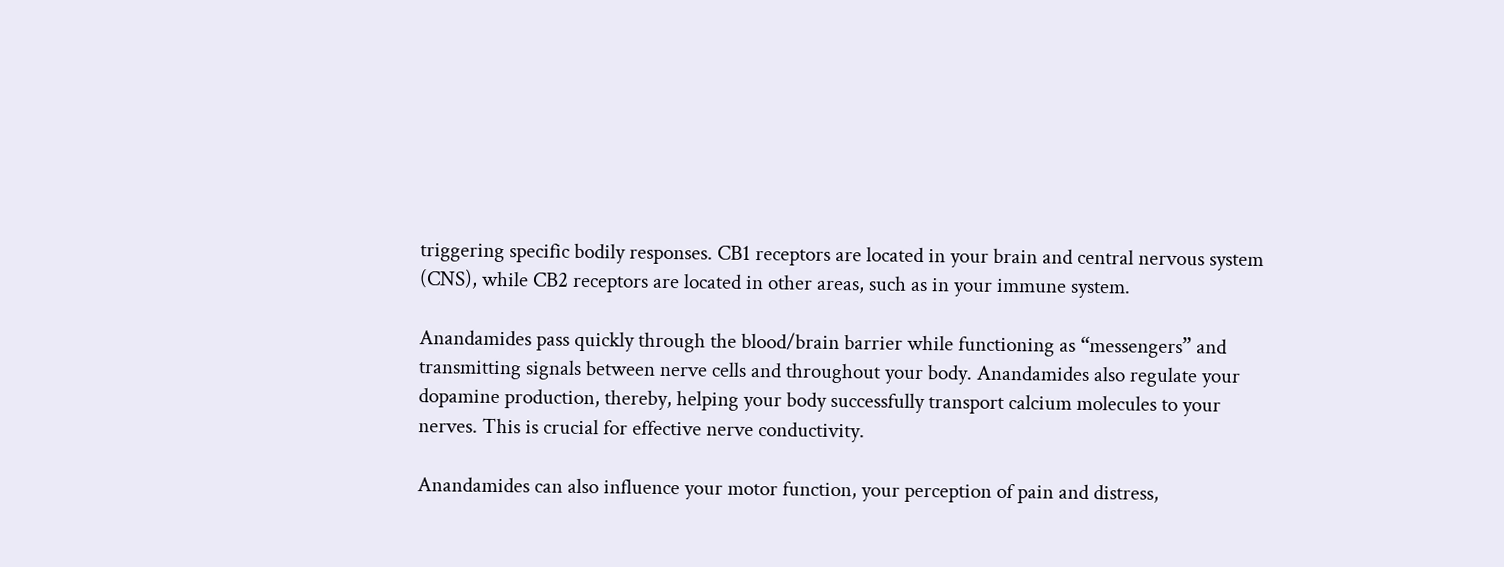triggering specific bodily responses. CB1 receptors are located in your brain and central nervous system (CNS), while CB2 receptors are located in other areas, such as in your immune system.

Anandamides pass quickly through the blood/brain barrier while functioning as “messengers” and transmitting signals between nerve cells and throughout your body. Anandamides also regulate your dopamine production, thereby, helping your body successfully transport calcium molecules to your nerves. This is crucial for effective nerve conductivity.

Anandamides can also influence your motor function, your perception of pain and distress,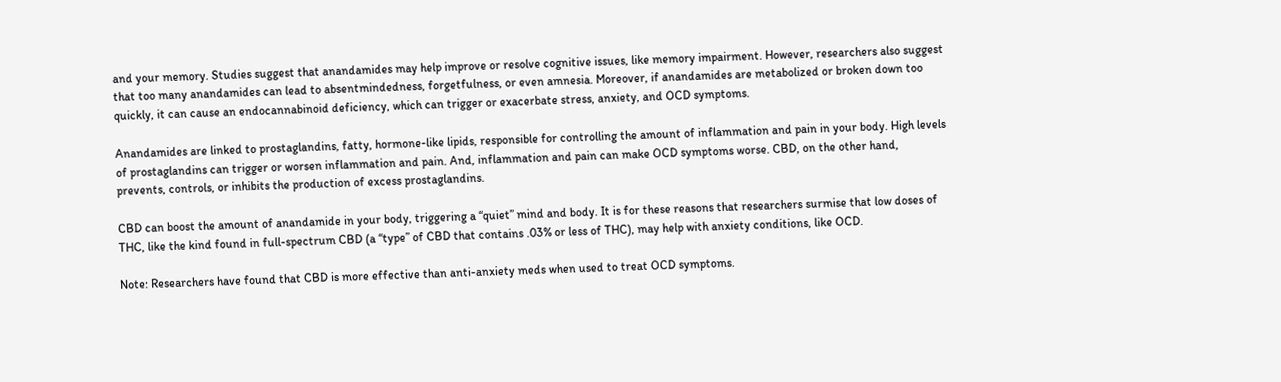and your memory. Studies suggest that anandamides may help improve or resolve cognitive issues, like memory impairment. However, researchers also suggest that too many anandamides can lead to absentmindedness, forgetfulness, or even amnesia. Moreover, if anandamides are metabolized or broken down too quickly, it can cause an endocannabinoid deficiency, which can trigger or exacerbate stress, anxiety, and OCD symptoms.

Anandamides are linked to prostaglandins, fatty, hormone-like lipids, responsible for controlling the amount of inflammation and pain in your body. High levels of prostaglandins can trigger or worsen inflammation and pain. And, inflammation and pain can make OCD symptoms worse. CBD, on the other hand, prevents, controls, or inhibits the production of excess prostaglandins.

CBD can boost the amount of anandamide in your body, triggering a “quiet” mind and body. It is for these reasons that researchers surmise that low doses of THC, like the kind found in full-spectrum CBD (a “type” of CBD that contains .03% or less of THC), may help with anxiety conditions, like OCD.

Note: Researchers have found that CBD is more effective than anti-anxiety meds when used to treat OCD symptoms.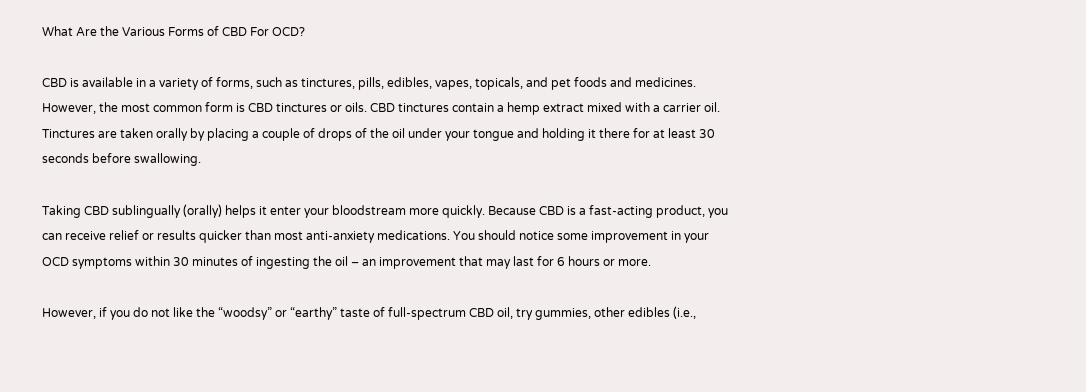What Are the Various Forms of CBD For OCD?

CBD is available in a variety of forms, such as tinctures, pills, edibles, vapes, topicals, and pet foods and medicines. However, the most common form is CBD tinctures or oils. CBD tinctures contain a hemp extract mixed with a carrier oil. Tinctures are taken orally by placing a couple of drops of the oil under your tongue and holding it there for at least 30 seconds before swallowing.

Taking CBD sublingually (orally) helps it enter your bloodstream more quickly. Because CBD is a fast-acting product, you can receive relief or results quicker than most anti-anxiety medications. You should notice some improvement in your OCD symptoms within 30 minutes of ingesting the oil – an improvement that may last for 6 hours or more.

However, if you do not like the “woodsy” or “earthy” taste of full-spectrum CBD oil, try gummies, other edibles (i.e.,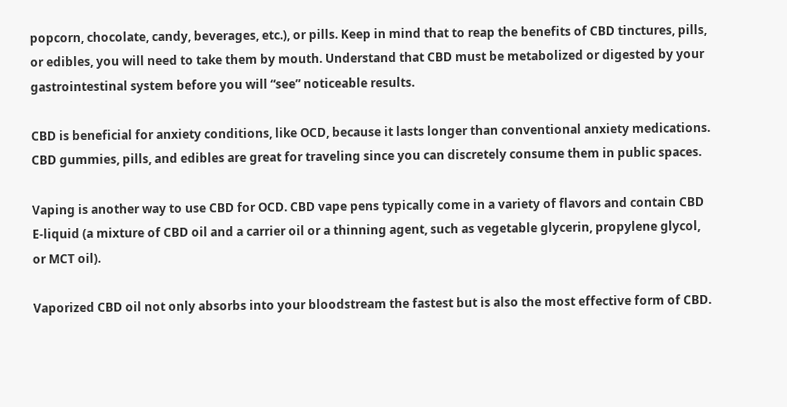popcorn, chocolate, candy, beverages, etc.), or pills. Keep in mind that to reap the benefits of CBD tinctures, pills, or edibles, you will need to take them by mouth. Understand that CBD must be metabolized or digested by your gastrointestinal system before you will “see” noticeable results.

CBD is beneficial for anxiety conditions, like OCD, because it lasts longer than conventional anxiety medications. CBD gummies, pills, and edibles are great for traveling since you can discretely consume them in public spaces.

Vaping is another way to use CBD for OCD. CBD vape pens typically come in a variety of flavors and contain CBD E-liquid (a mixture of CBD oil and a carrier oil or a thinning agent, such as vegetable glycerin, propylene glycol, or MCT oil).

Vaporized CBD oil not only absorbs into your bloodstream the fastest but is also the most effective form of CBD.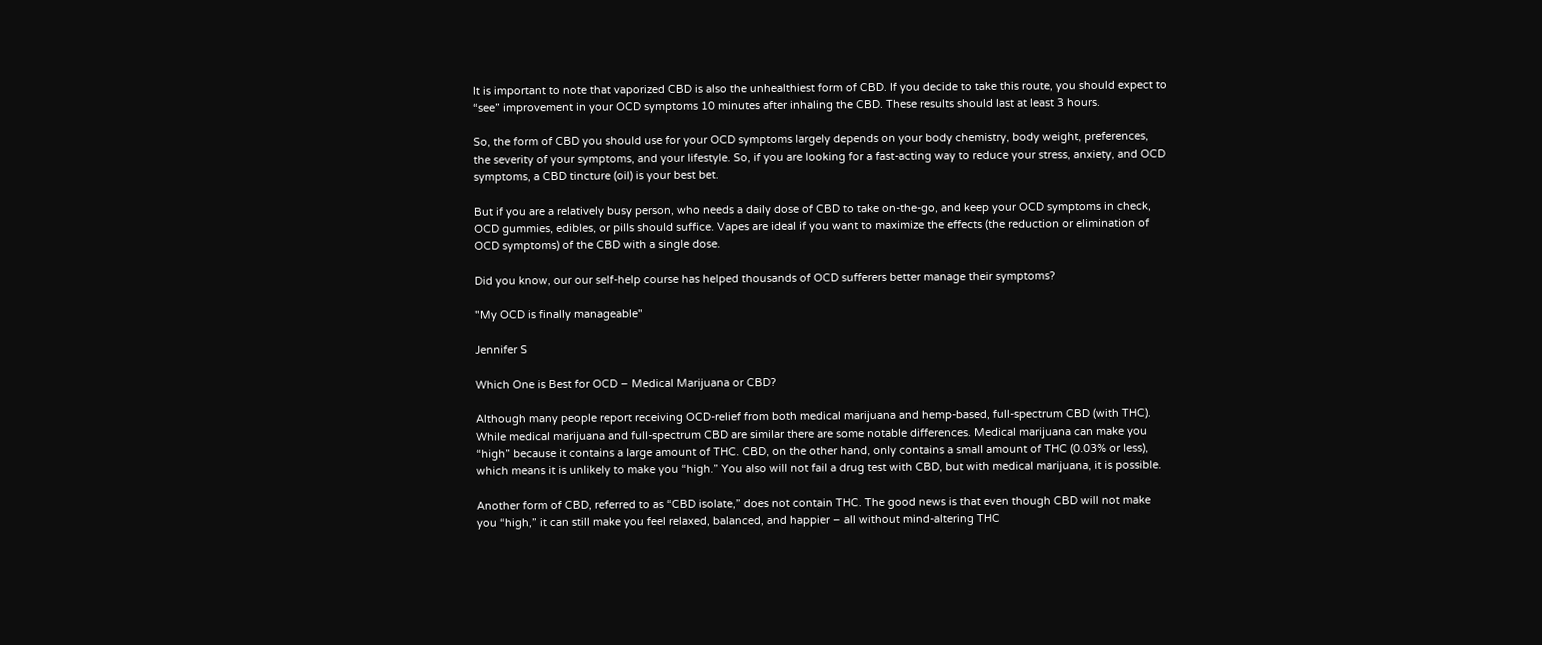It is important to note that vaporized CBD is also the unhealthiest form of CBD. If you decide to take this route, you should expect to “see” improvement in your OCD symptoms 10 minutes after inhaling the CBD. These results should last at least 3 hours.

So, the form of CBD you should use for your OCD symptoms largely depends on your body chemistry, body weight, preferences, the severity of your symptoms, and your lifestyle. So, if you are looking for a fast-acting way to reduce your stress, anxiety, and OCD symptoms, a CBD tincture (oil) is your best bet.

But if you are a relatively busy person, who needs a daily dose of CBD to take on-the-go, and keep your OCD symptoms in check, OCD gummies, edibles, or pills should suffice. Vapes are ideal if you want to maximize the effects (the reduction or elimination of OCD symptoms) of the CBD with a single dose.

Did you know, our our self-help course has helped thousands of OCD sufferers better manage their symptoms?

"My OCD is finally manageable"

Jennifer S

Which One is Best for OCD – Medical Marijuana or CBD?

Although many people report receiving OCD-relief from both medical marijuana and hemp-based, full-spectrum CBD (with THC). While medical marijuana and full-spectrum CBD are similar there are some notable differences. Medical marijuana can make you “high” because it contains a large amount of THC. CBD, on the other hand, only contains a small amount of THC (0.03% or less), which means it is unlikely to make you “high.” You also will not fail a drug test with CBD, but with medical marijuana, it is possible.

Another form of CBD, referred to as “CBD isolate,” does not contain THC. The good news is that even though CBD will not make you “high,” it can still make you feel relaxed, balanced, and happier – all without mind-altering THC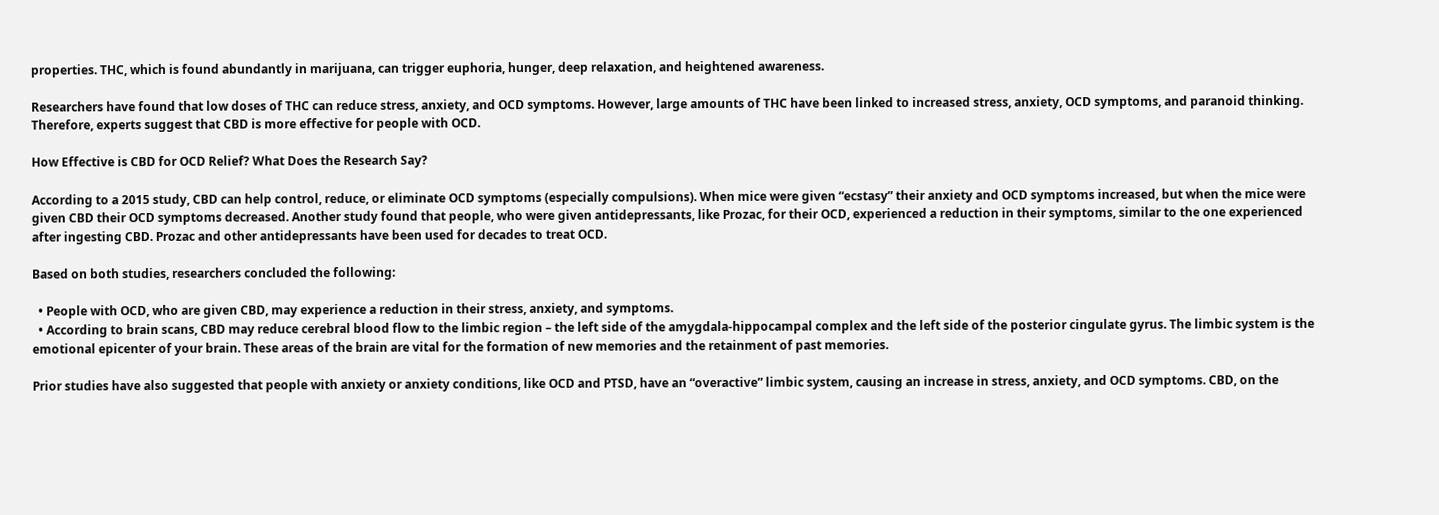properties. THC, which is found abundantly in marijuana, can trigger euphoria, hunger, deep relaxation, and heightened awareness.

Researchers have found that low doses of THC can reduce stress, anxiety, and OCD symptoms. However, large amounts of THC have been linked to increased stress, anxiety, OCD symptoms, and paranoid thinking. Therefore, experts suggest that CBD is more effective for people with OCD.

How Effective is CBD for OCD Relief? What Does the Research Say?

According to a 2015 study, CBD can help control, reduce, or eliminate OCD symptoms (especially compulsions). When mice were given “ecstasy” their anxiety and OCD symptoms increased, but when the mice were given CBD their OCD symptoms decreased. Another study found that people, who were given antidepressants, like Prozac, for their OCD, experienced a reduction in their symptoms, similar to the one experienced after ingesting CBD. Prozac and other antidepressants have been used for decades to treat OCD.

Based on both studies, researchers concluded the following:

  • People with OCD, who are given CBD, may experience a reduction in their stress, anxiety, and symptoms.
  • According to brain scans, CBD may reduce cerebral blood flow to the limbic region – the left side of the amygdala-hippocampal complex and the left side of the posterior cingulate gyrus. The limbic system is the emotional epicenter of your brain. These areas of the brain are vital for the formation of new memories and the retainment of past memories.

Prior studies have also suggested that people with anxiety or anxiety conditions, like OCD and PTSD, have an “overactive” limbic system, causing an increase in stress, anxiety, and OCD symptoms. CBD, on the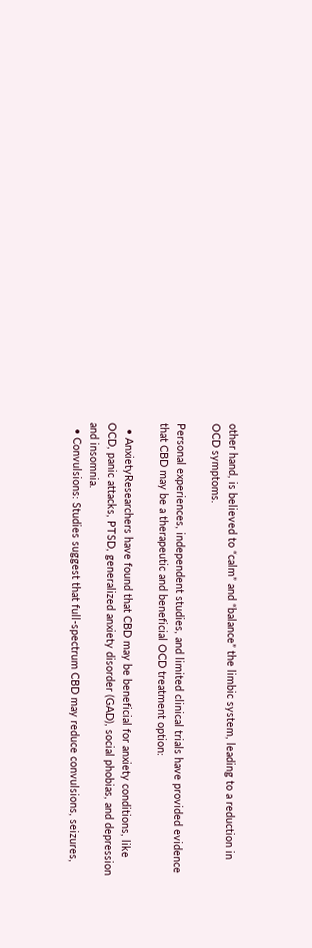other hand, is believed to “calm” and “balance” the limbic system, leading to a reduction in OCD symptoms.

Personal experiences, independent studies, and limited clinical trials have provided evidence that CBD may be a therapeutic and beneficial OCD treatment option:

  • AnxietyResearchers have found that CBD may be beneficial for anxiety conditions, like OCD, panic attacks, PTSD, generalized anxiety disorder (GAD), social phobias, and depression and insomnia.
  • Convulsions: Studies suggest that full-spectrum CBD may reduce convulsions, seizures,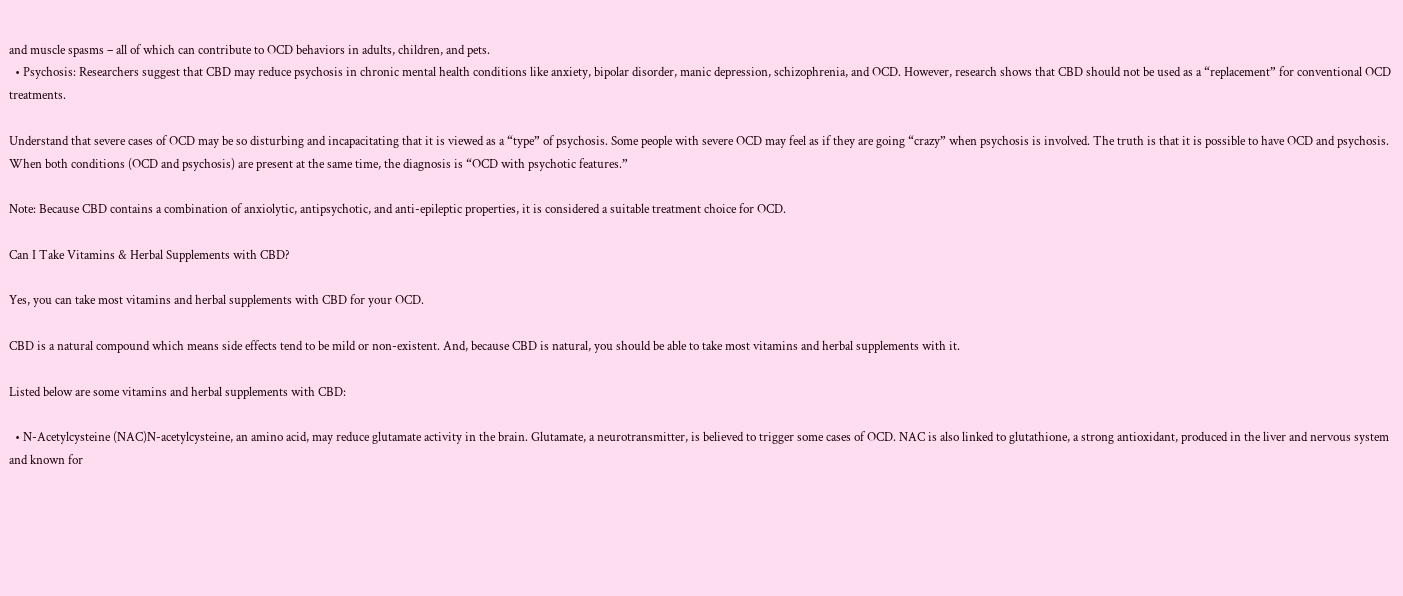and muscle spasms – all of which can contribute to OCD behaviors in adults, children, and pets.
  • Psychosis: Researchers suggest that CBD may reduce psychosis in chronic mental health conditions like anxiety, bipolar disorder, manic depression, schizophrenia, and OCD. However, research shows that CBD should not be used as a “replacement” for conventional OCD treatments.

Understand that severe cases of OCD may be so disturbing and incapacitating that it is viewed as a “type” of psychosis. Some people with severe OCD may feel as if they are going “crazy” when psychosis is involved. The truth is that it is possible to have OCD and psychosis. When both conditions (OCD and psychosis) are present at the same time, the diagnosis is “OCD with psychotic features.”

Note: Because CBD contains a combination of anxiolytic, antipsychotic, and anti-epileptic properties, it is considered a suitable treatment choice for OCD.

Can I Take Vitamins & Herbal Supplements with CBD?

Yes, you can take most vitamins and herbal supplements with CBD for your OCD.

CBD is a natural compound which means side effects tend to be mild or non-existent. And, because CBD is natural, you should be able to take most vitamins and herbal supplements with it.

Listed below are some vitamins and herbal supplements with CBD:

  • N-Acetylcysteine (NAC)N-acetylcysteine, an amino acid, may reduce glutamate activity in the brain. Glutamate, a neurotransmitter, is believed to trigger some cases of OCD. NAC is also linked to glutathione, a strong antioxidant, produced in the liver and nervous system and known for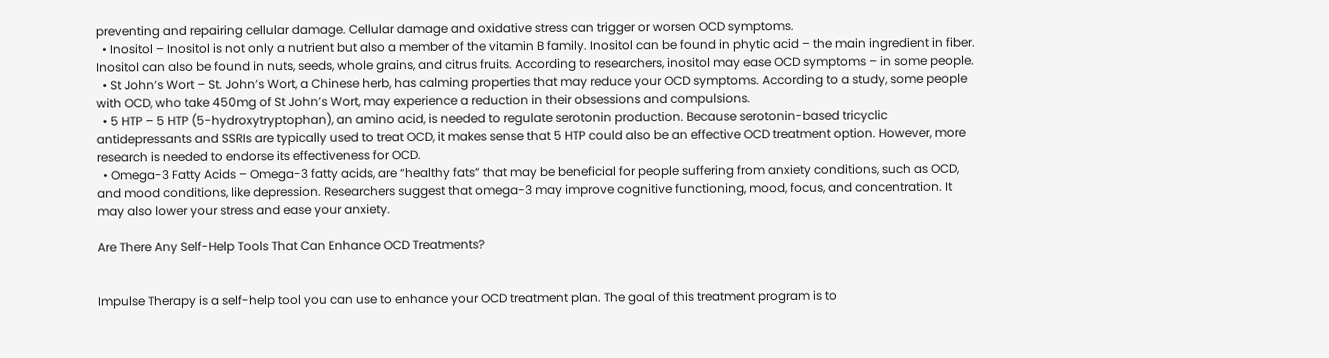preventing and repairing cellular damage. Cellular damage and oxidative stress can trigger or worsen OCD symptoms.
  • Inositol – Inositol is not only a nutrient but also a member of the vitamin B family. Inositol can be found in phytic acid – the main ingredient in fiber. Inositol can also be found in nuts, seeds, whole grains, and citrus fruits. According to researchers, inositol may ease OCD symptoms – in some people.
  • St John’s Wort – St. John’s Wort, a Chinese herb, has calming properties that may reduce your OCD symptoms. According to a study, some people with OCD, who take 450mg of St John’s Wort, may experience a reduction in their obsessions and compulsions.
  • 5 HTP – 5 HTP (5-hydroxytryptophan), an amino acid, is needed to regulate serotonin production. Because serotonin-based tricyclic antidepressants and SSRIs are typically used to treat OCD, it makes sense that 5 HTP could also be an effective OCD treatment option. However, more research is needed to endorse its effectiveness for OCD.
  • Omega-3 Fatty Acids – Omega-3 fatty acids, are “healthy fats” that may be beneficial for people suffering from anxiety conditions, such as OCD, and mood conditions, like depression. Researchers suggest that omega-3 may improve cognitive functioning, mood, focus, and concentration. It may also lower your stress and ease your anxiety.

Are There Any Self-Help Tools That Can Enhance OCD Treatments?


Impulse Therapy is a self-help tool you can use to enhance your OCD treatment plan. The goal of this treatment program is to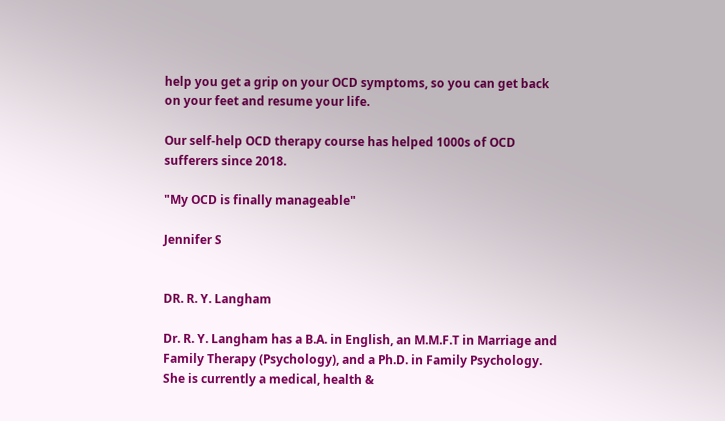help you get a grip on your OCD symptoms, so you can get back on your feet and resume your life.

Our self-help OCD therapy course has helped 1000s of OCD sufferers since 2018.

"My OCD is finally manageable"

Jennifer S


DR. R. Y. Langham

Dr. R. Y. Langham has a B.A. in English, an M.M.F.T in Marriage and Family Therapy (Psychology), and a Ph.D. in Family Psychology. She is currently a medical, health &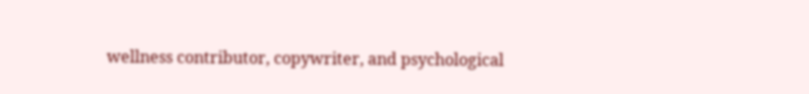wellness contributor, copywriter, and psychological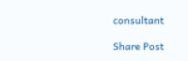consultant

Share Post